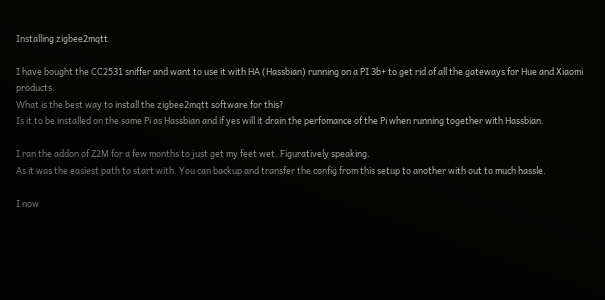Installing zigbee2mqtt

I have bought the CC2531 sniffer and want to use it with HA (Hassbian) running on a PI 3b+ to get rid of all the gateways for Hue and Xiaomi products.
What is the best way to install the zigbee2mqtt software for this?
Is it to be installed on the same Pi as Hassbian and if yes will it drain the perfomance of the Pi when running together with Hassbian.

I ran the addon of Z2M for a few months to just get my feet wet. Figuratively speaking.
As it was the easiest path to start with. You can backup and transfer the config from this setup to another with out to much hassle.

I now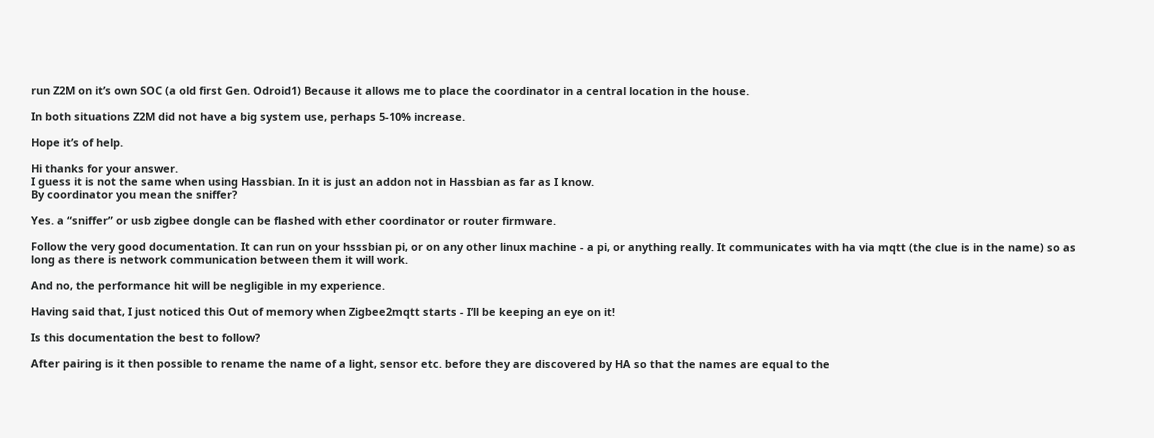run Z2M on it’s own SOC (a old first Gen. Odroid1) Because it allows me to place the coordinator in a central location in the house.

In both situations Z2M did not have a big system use, perhaps 5-10% increase.

Hope it’s of help.

Hi thanks for your answer.
I guess it is not the same when using Hassbian. In it is just an addon not in Hassbian as far as I know.
By coordinator you mean the sniffer?

Yes. a “sniffer” or usb zigbee dongle can be flashed with ether coordinator or router firmware.

Follow the very good documentation. It can run on your hsssbian pi, or on any other linux machine - a pi, or anything really. It communicates with ha via mqtt (the clue is in the name) so as long as there is network communication between them it will work.

And no, the performance hit will be negligible in my experience.

Having said that, I just noticed this Out of memory when Zigbee2mqtt starts - I’ll be keeping an eye on it!

Is this documentation the best to follow?

After pairing is it then possible to rename the name of a light, sensor etc. before they are discovered by HA so that the names are equal to the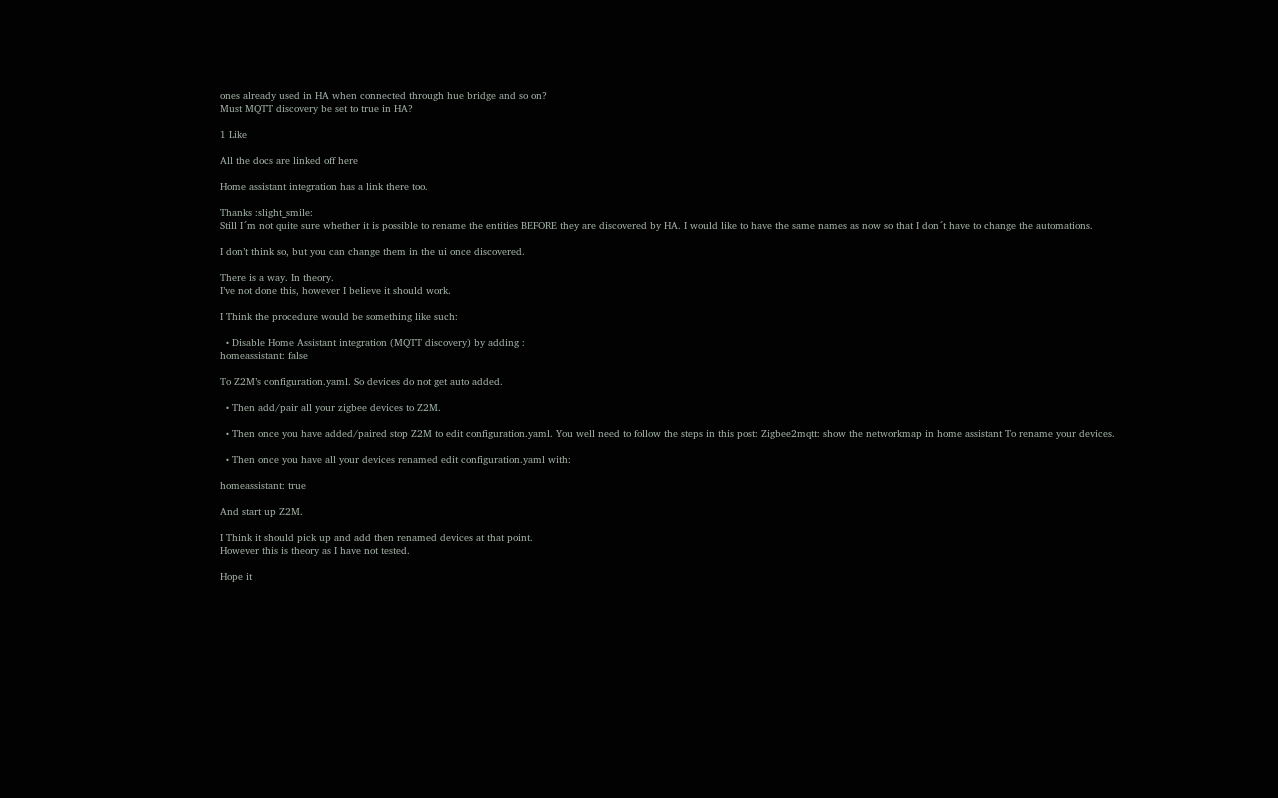ones already used in HA when connected through hue bridge and so on?
Must MQTT discovery be set to true in HA?

1 Like

All the docs are linked off here

Home assistant integration has a link there too.

Thanks :slight_smile:
Still I´m not quite sure whether it is possible to rename the entities BEFORE they are discovered by HA. I would like to have the same names as now so that I don´t have to change the automations.

I don’t think so, but you can change them in the ui once discovered.

There is a way. In theory.
I’ve not done this, however I believe it should work.

I Think the procedure would be something like such:

  • Disable Home Assistant integration (MQTT discovery) by adding :
homeassistant: false

To Z2M’s configuration.yaml. So devices do not get auto added.

  • Then add/pair all your zigbee devices to Z2M.

  • Then once you have added/paired stop Z2M to edit configuration.yaml. You well need to follow the steps in this post: Zigbee2mqtt: show the networkmap in home assistant To rename your devices.

  • Then once you have all your devices renamed edit configuration.yaml with:

homeassistant: true

And start up Z2M.

I Think it should pick up and add then renamed devices at that point.
However this is theory as I have not tested.

Hope it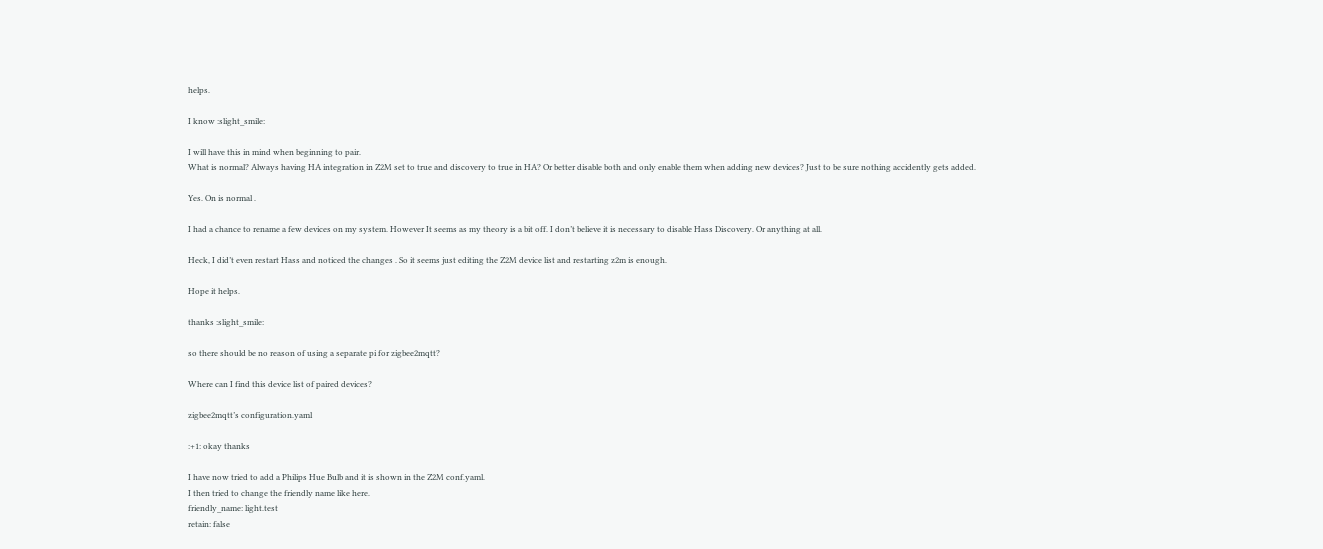helps.

I know :slight_smile:

I will have this in mind when beginning to pair.
What is normal? Always having HA integration in Z2M set to true and discovery to true in HA? Or better disable both and only enable them when adding new devices? Just to be sure nothing accidently gets added.

Yes. On is normal .

I had a chance to rename a few devices on my system. However It seems as my theory is a bit off. I don’t believe it is necessary to disable Hass Discovery. Or anything at all.

Heck, I did’t even restart Hass and noticed the changes . So it seems just editing the Z2M device list and restarting z2m is enough.

Hope it helps.

thanks :slight_smile:

so there should be no reason of using a separate pi for zigbee2mqtt?

Where can I find this device list of paired devices?

zigbee2mqtt’s configuration.yaml

:+1: okay thanks

I have now tried to add a Philips Hue Bulb and it is shown in the Z2M conf.yaml.
I then tried to change the friendly name like here.
friendly_name: light.test
retain: false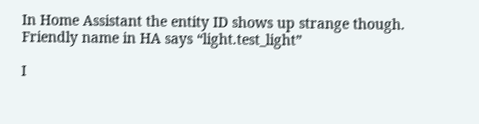In Home Assistant the entity ID shows up strange though.
Friendly name in HA says “light.test_light”

I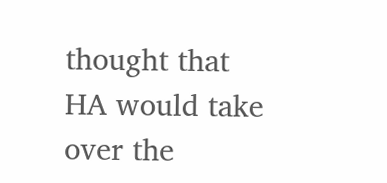thought that HA would take over the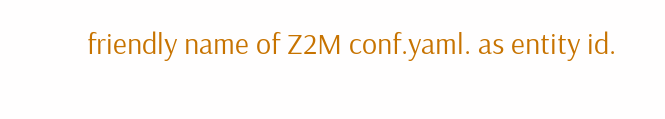friendly name of Z2M conf.yaml. as entity id.